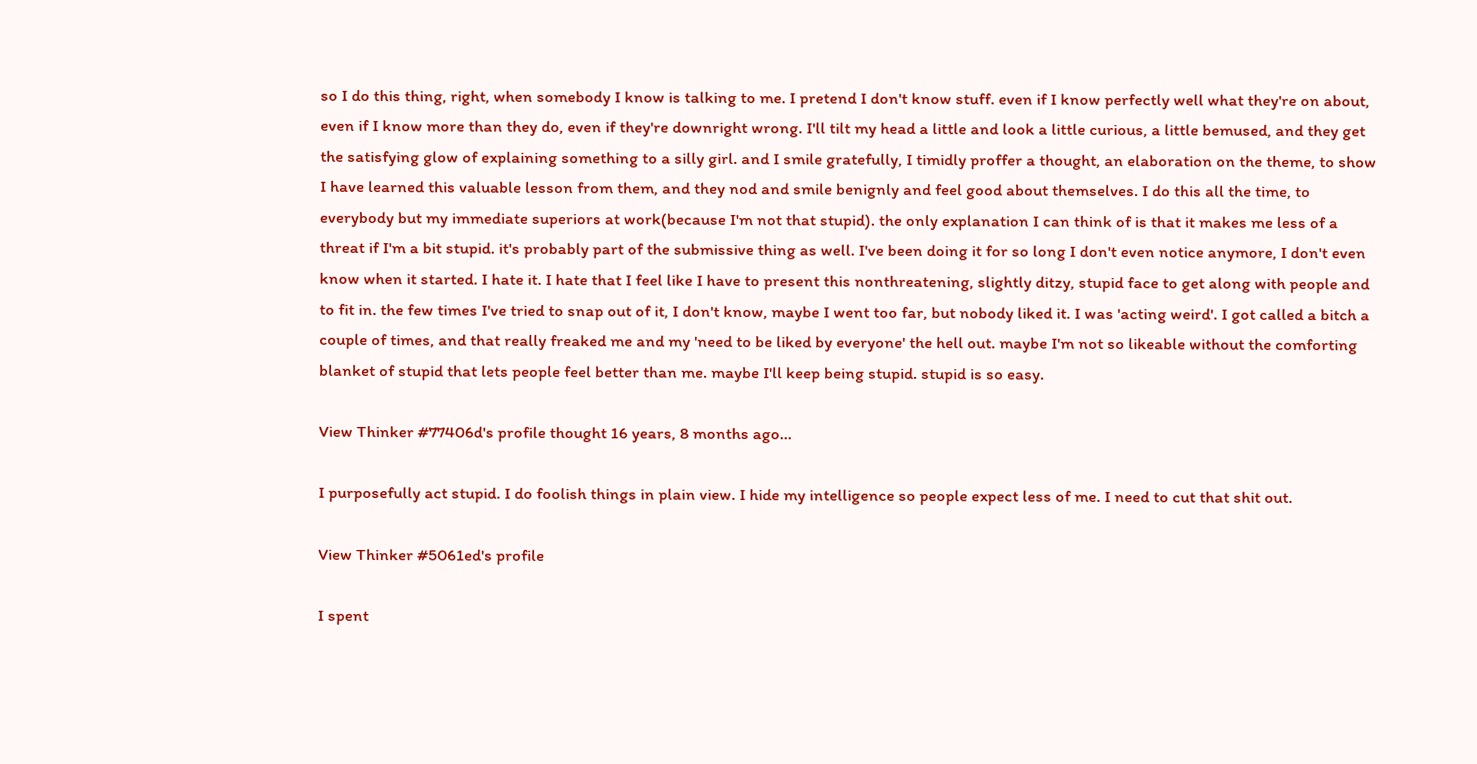so I do this thing, right, when somebody I know is talking to me. I pretend I don't know stuff. even if I know perfectly well what they're on about, even if I know more than they do, even if they're downright wrong. I'll tilt my head a little and look a little curious, a little bemused, and they get the satisfying glow of explaining something to a silly girl. and I smile gratefully, I timidly proffer a thought, an elaboration on the theme, to show I have learned this valuable lesson from them, and they nod and smile benignly and feel good about themselves. I do this all the time, to everybody but my immediate superiors at work(because I'm not that stupid). the only explanation I can think of is that it makes me less of a threat if I'm a bit stupid. it's probably part of the submissive thing as well. I've been doing it for so long I don't even notice anymore, I don't even know when it started. I hate it. I hate that I feel like I have to present this nonthreatening, slightly ditzy, stupid face to get along with people and to fit in. the few times I've tried to snap out of it, I don't know, maybe I went too far, but nobody liked it. I was 'acting weird'. I got called a bitch a couple of times, and that really freaked me and my 'need to be liked by everyone' the hell out. maybe I'm not so likeable without the comforting blanket of stupid that lets people feel better than me. maybe I'll keep being stupid. stupid is so easy.

View Thinker #77406d's profile thought 16 years, 8 months ago...

I purposefully act stupid. I do foolish things in plain view. I hide my intelligence so people expect less of me. I need to cut that shit out.

View Thinker #5061ed's profile

I spent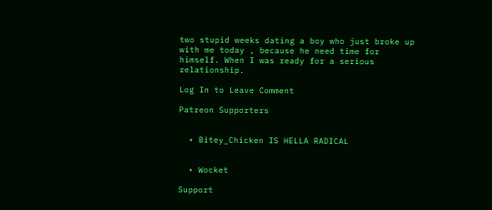two stupid weeks dating a boy who just broke up with me today , because he need time for himself. When I was ready for a serious relationship.

Log In to Leave Comment

Patreon Supporters


  • Bitey_Chicken IS HELLA RADICAL


  • Wocket

Support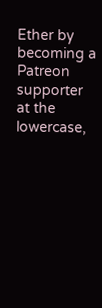Ether by becoming a Patreon supporter at the lowercase,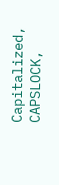Capitalized, CAPSLOCK,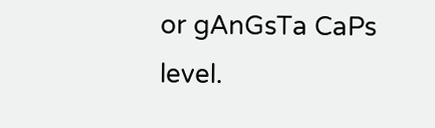or gAnGsTa CaPs level.